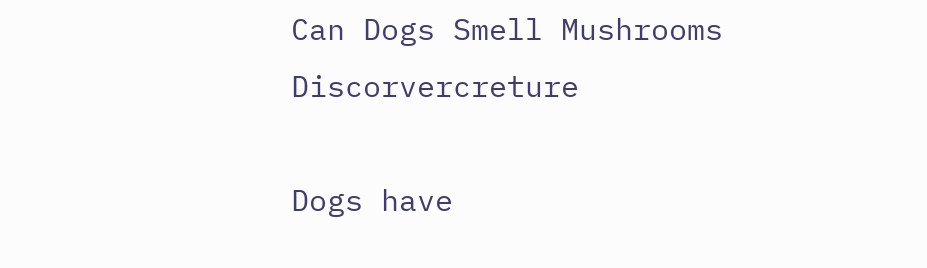Can Dogs Smell Mushrooms Discorvercreture

Dogs have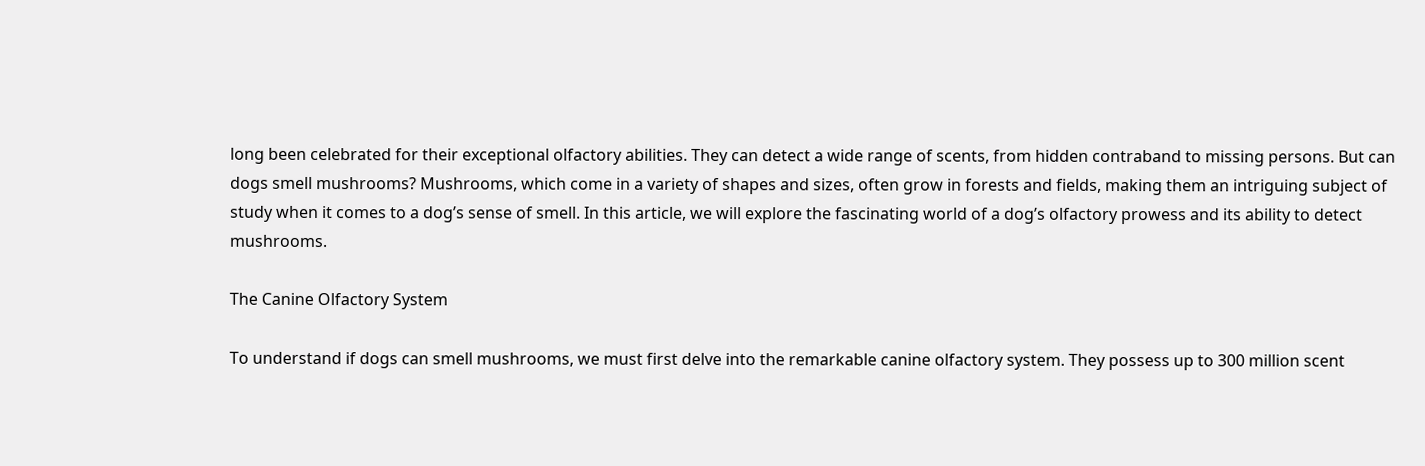long been celebrated for their exceptional olfactory abilities. They can detect a wide range of scents, from hidden contraband to missing persons. But can dogs smell mushrooms? Mushrooms, which come in a variety of shapes and sizes, often grow in forests and fields, making them an intriguing subject of study when it comes to a dog’s sense of smell. In this article, we will explore the fascinating world of a dog’s olfactory prowess and its ability to detect mushrooms.

The Canine Olfactory System

To understand if dogs can smell mushrooms, we must first delve into the remarkable canine olfactory system. They possess up to 300 million scent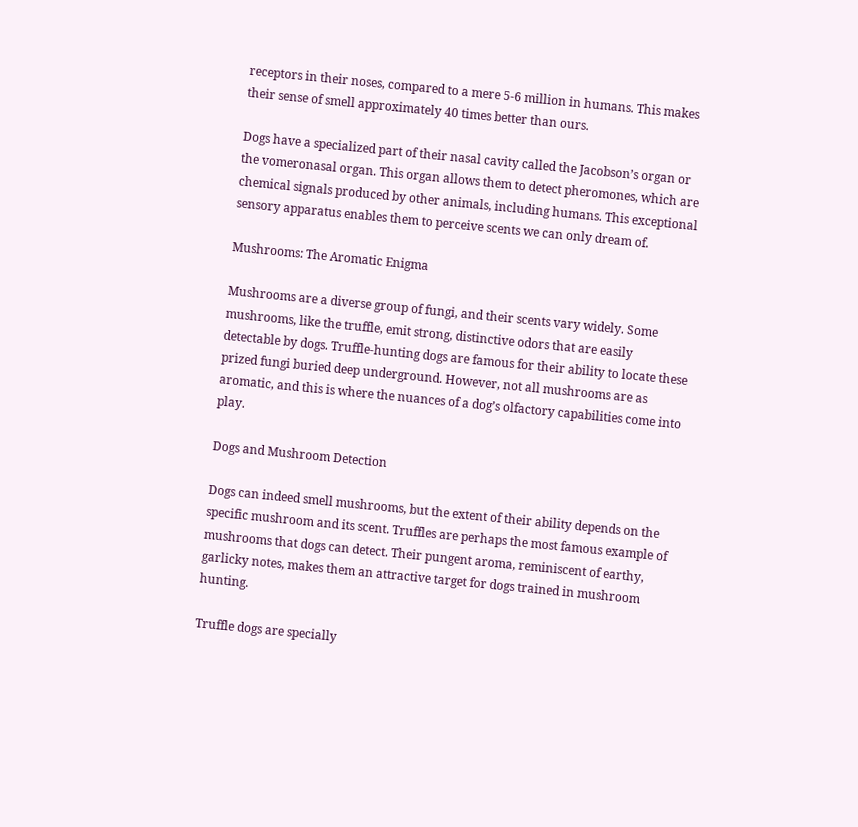receptors in their noses, compared to a mere 5-6 million in humans. This makes their sense of smell approximately 40 times better than ours.

Dogs have a specialized part of their nasal cavity called the Jacobson’s organ or the vomeronasal organ. This organ allows them to detect pheromones, which are chemical signals produced by other animals, including humans. This exceptional sensory apparatus enables them to perceive scents we can only dream of.

Mushrooms: The Aromatic Enigma

Mushrooms are a diverse group of fungi, and their scents vary widely. Some mushrooms, like the truffle, emit strong, distinctive odors that are easily detectable by dogs. Truffle-hunting dogs are famous for their ability to locate these prized fungi buried deep underground. However, not all mushrooms are as aromatic, and this is where the nuances of a dog’s olfactory capabilities come into play.

Dogs and Mushroom Detection

Dogs can indeed smell mushrooms, but the extent of their ability depends on the specific mushroom and its scent. Truffles are perhaps the most famous example of mushrooms that dogs can detect. Their pungent aroma, reminiscent of earthy, garlicky notes, makes them an attractive target for dogs trained in mushroom hunting.

Truffle dogs are specially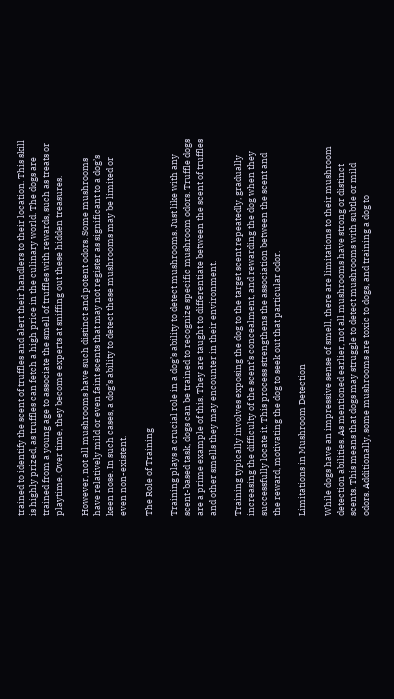trained to identify the scent of truffles and alert their handlers to their location. This skill is highly prized, as truffles can fetch a high price in the culinary world. The dogs are trained from a young age to associate the smell of truffles with rewards, such as treats or playtime. Over time, they become experts at sniffing out these hidden treasures.

However, not all mushrooms have such distinct and potent odors. Some mushrooms have relatively mild or even faint scents that may not register as significant to a dog’s keen nose. In such cases, a dog’s ability to detect these mushrooms may be limited or even non-existent.

The Role of Training

Training plays a crucial role in a dog’s ability to detect mushrooms. Just like with any scent-based task, dogs can be trained to recognize specific mushroom odors. Truffle dogs are a prime example of this. They are taught to differentiate between the scent of truffles and other smells they may encounter in their environment.

Training typically involves exposing the dog to the target scent repeatedly, gradually increasing the difficulty of the scent’s concealment, and rewarding the dog when they successfully locate it. This process strengthens the association between the scent and the reward, motivating the dog to seek out that particular odor.

Limitations in Mushroom Detection

While dogs have an impressive sense of smell, there are limitations to their mushroom detection abilities. As mentioned earlier, not all mushrooms have strong or distinct scents. This means that dogs may struggle to detect mushrooms with subtle or mild odors. Additionally, some mushrooms are toxic to dogs, and training a dog to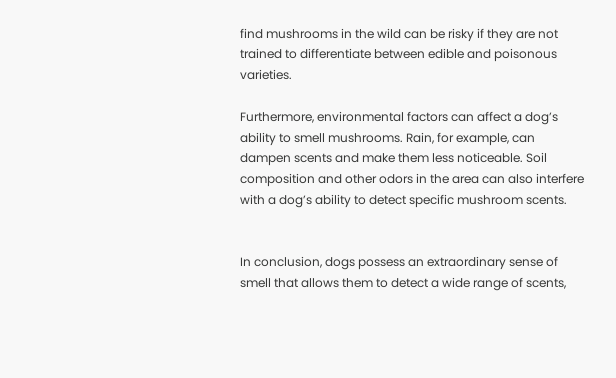find mushrooms in the wild can be risky if they are not trained to differentiate between edible and poisonous varieties.

Furthermore, environmental factors can affect a dog’s ability to smell mushrooms. Rain, for example, can dampen scents and make them less noticeable. Soil composition and other odors in the area can also interfere with a dog’s ability to detect specific mushroom scents.


In conclusion, dogs possess an extraordinary sense of smell that allows them to detect a wide range of scents,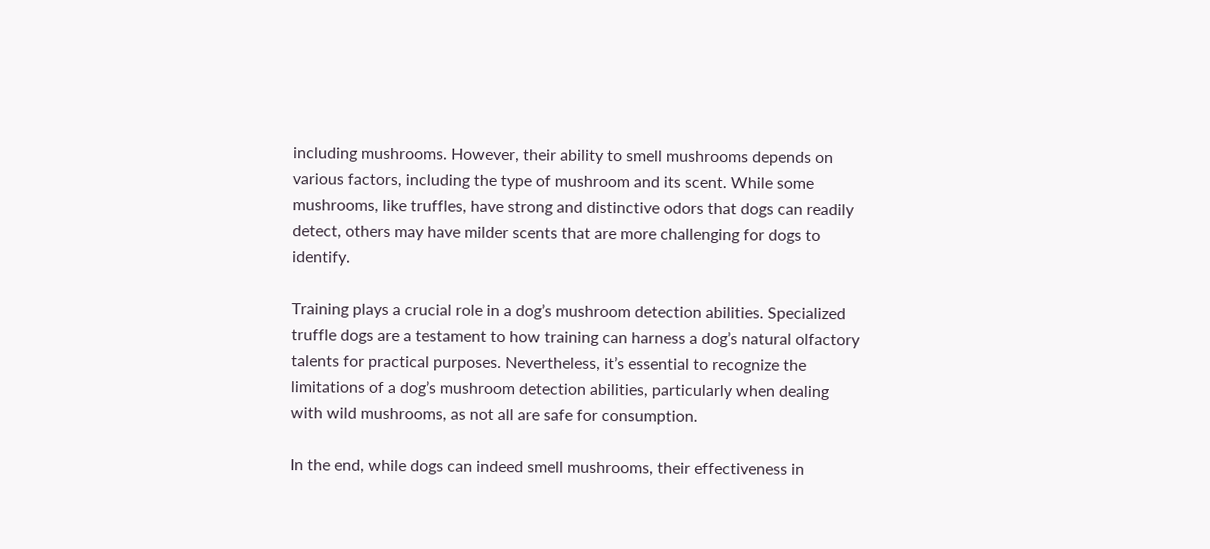including mushrooms. However, their ability to smell mushrooms depends on various factors, including the type of mushroom and its scent. While some mushrooms, like truffles, have strong and distinctive odors that dogs can readily detect, others may have milder scents that are more challenging for dogs to identify.

Training plays a crucial role in a dog’s mushroom detection abilities. Specialized truffle dogs are a testament to how training can harness a dog’s natural olfactory talents for practical purposes. Nevertheless, it’s essential to recognize the limitations of a dog’s mushroom detection abilities, particularly when dealing with wild mushrooms, as not all are safe for consumption.

In the end, while dogs can indeed smell mushrooms, their effectiveness in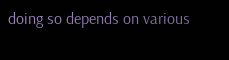doing so depends on various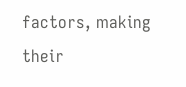factors, making their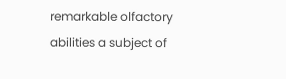remarkable olfactory abilities a subject of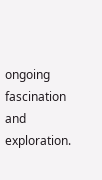ongoing fascination and exploration.